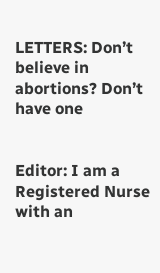LETTERS: Don’t believe in abortions? Don’t have one


Editor: I am a Registered Nurse with an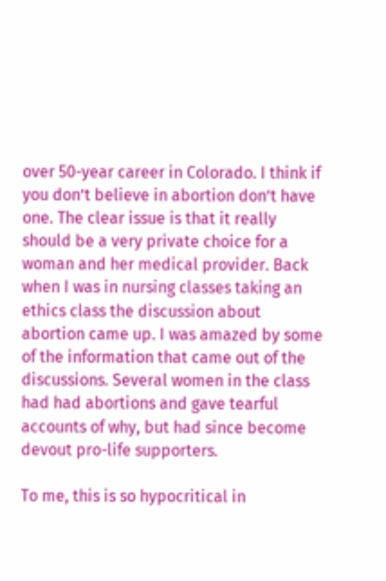over 50-year career in Colorado. I think if you don’t believe in abortion don’t have one. The clear issue is that it really should be a very private choice for a woman and her medical provider. Back when I was in nursing classes taking an ethics class the discussion about abortion came up. I was amazed by some of the information that came out of the discussions. Several women in the class had had abortions and gave tearful accounts of why, but had since become devout pro-life supporters.

To me, this is so hypocritical in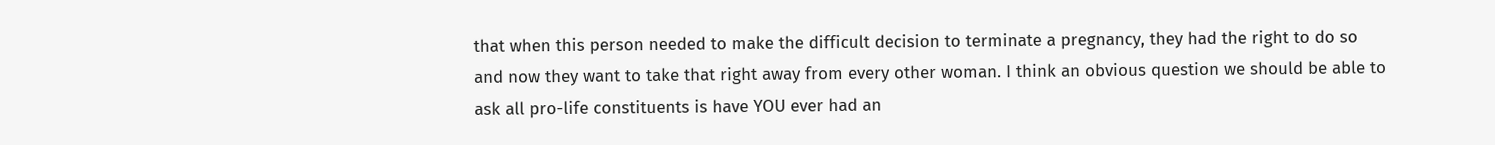that when this person needed to make the difficult decision to terminate a pregnancy, they had the right to do so and now they want to take that right away from every other woman. I think an obvious question we should be able to ask all pro-life constituents is have YOU ever had an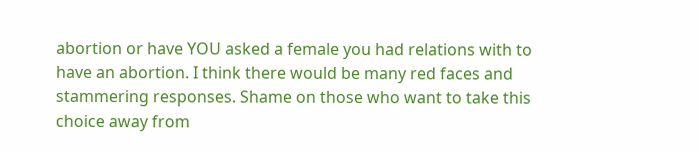abortion or have YOU asked a female you had relations with to have an abortion. I think there would be many red faces and stammering responses. Shame on those who want to take this choice away from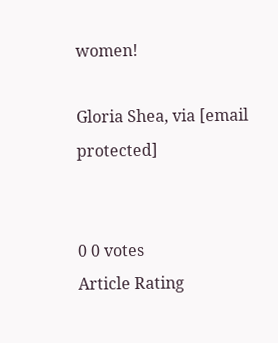women!

Gloria Shea, via [email protected]


0 0 votes
Article Rating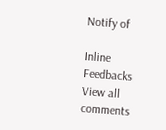Notify of

Inline Feedbacks
View all comments